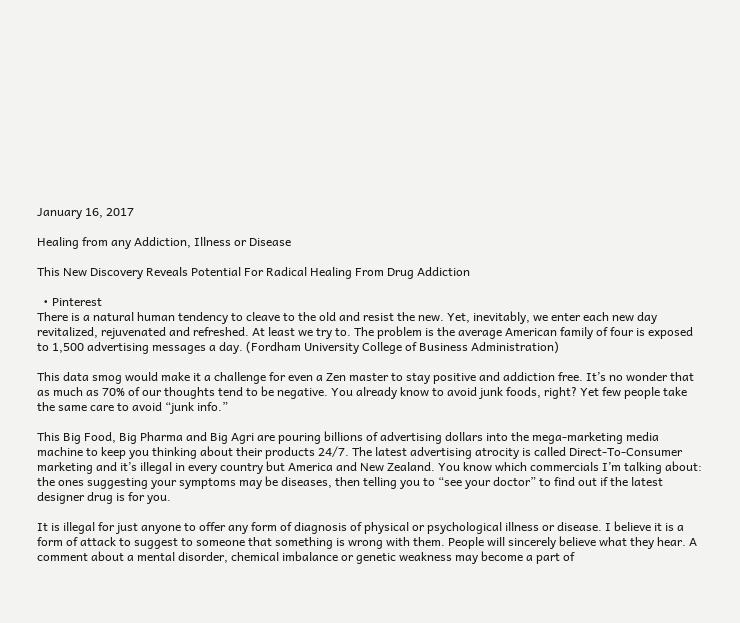January 16, 2017

Healing from any Addiction, Illness or Disease

This New Discovery Reveals Potential For Radical Healing From Drug Addiction

  • Pinterest
There is a natural human tendency to cleave to the old and resist the new. Yet, inevitably, we enter each new day revitalized, rejuvenated and refreshed. At least we try to. The problem is the average American family of four is exposed to 1,500 advertising messages a day. (Fordham University College of Business Administration)

This data smog would make it a challenge for even a Zen master to stay positive and addiction free. It’s no wonder that as much as 70% of our thoughts tend to be negative. You already know to avoid junk foods, right? Yet few people take the same care to avoid “junk info.”

This Big Food, Big Pharma and Big Agri are pouring billions of advertising dollars into the mega-marketing media machine to keep you thinking about their products 24/7. The latest advertising atrocity is called Direct-To-Consumer marketing and it’s illegal in every country but America and New Zealand. You know which commercials I’m talking about: the ones suggesting your symptoms may be diseases, then telling you to “see your doctor” to find out if the latest designer drug is for you.

It is illegal for just anyone to offer any form of diagnosis of physical or psychological illness or disease. I believe it is a form of attack to suggest to someone that something is wrong with them. People will sincerely believe what they hear. A comment about a mental disorder, chemical imbalance or genetic weakness may become a part of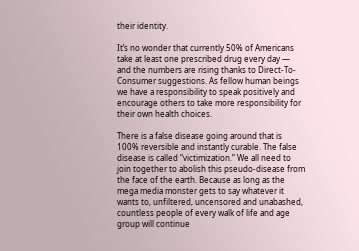their identity.

It’s no wonder that currently 50% of Americans take at least one prescribed drug every day — and the numbers are rising thanks to Direct-To-Consumer suggestions. As fellow human beings we have a responsibility to speak positively and encourage others to take more responsibility for their own health choices.

There is a false disease going around that is 100% reversible and instantly curable. The false disease is called “victimization.” We all need to join together to abolish this pseudo-disease from the face of the earth. Because as long as the mega media monster gets to say whatever it wants to, unfiltered, uncensored and unabashed, countless people of every walk of life and age group will continue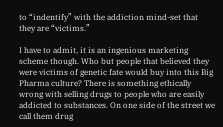to “indentify” with the addiction mind-set that they are “victims.”

I have to admit, it is an ingenious marketing scheme though. Who but people that believed they were victims of genetic fate would buy into this Big Pharma culture? There is something ethically wrong with selling drugs to people who are easily addicted to substances. On one side of the street we call them drug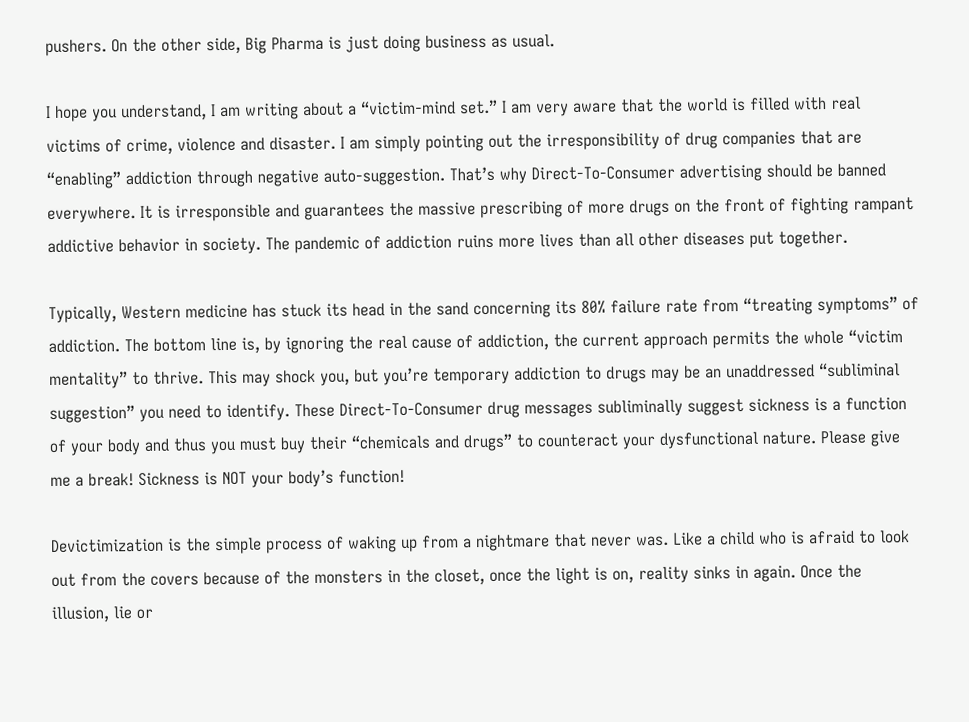pushers. On the other side, Big Pharma is just doing business as usual.

I hope you understand, I am writing about a “victim-mind set.” I am very aware that the world is filled with real victims of crime, violence and disaster. I am simply pointing out the irresponsibility of drug companies that are “enabling” addiction through negative auto-suggestion. That’s why Direct-To-Consumer advertising should be banned everywhere. It is irresponsible and guarantees the massive prescribing of more drugs on the front of fighting rampant addictive behavior in society. The pandemic of addiction ruins more lives than all other diseases put together.

Typically, Western medicine has stuck its head in the sand concerning its 80% failure rate from “treating symptoms” of addiction. The bottom line is, by ignoring the real cause of addiction, the current approach permits the whole “victim mentality” to thrive. This may shock you, but you’re temporary addiction to drugs may be an unaddressed “subliminal suggestion” you need to identify. These Direct-To-Consumer drug messages subliminally suggest sickness is a function of your body and thus you must buy their “chemicals and drugs” to counteract your dysfunctional nature. Please give me a break! Sickness is NOT your body’s function!

Devictimization is the simple process of waking up from a nightmare that never was. Like a child who is afraid to look out from the covers because of the monsters in the closet, once the light is on, reality sinks in again. Once the illusion, lie or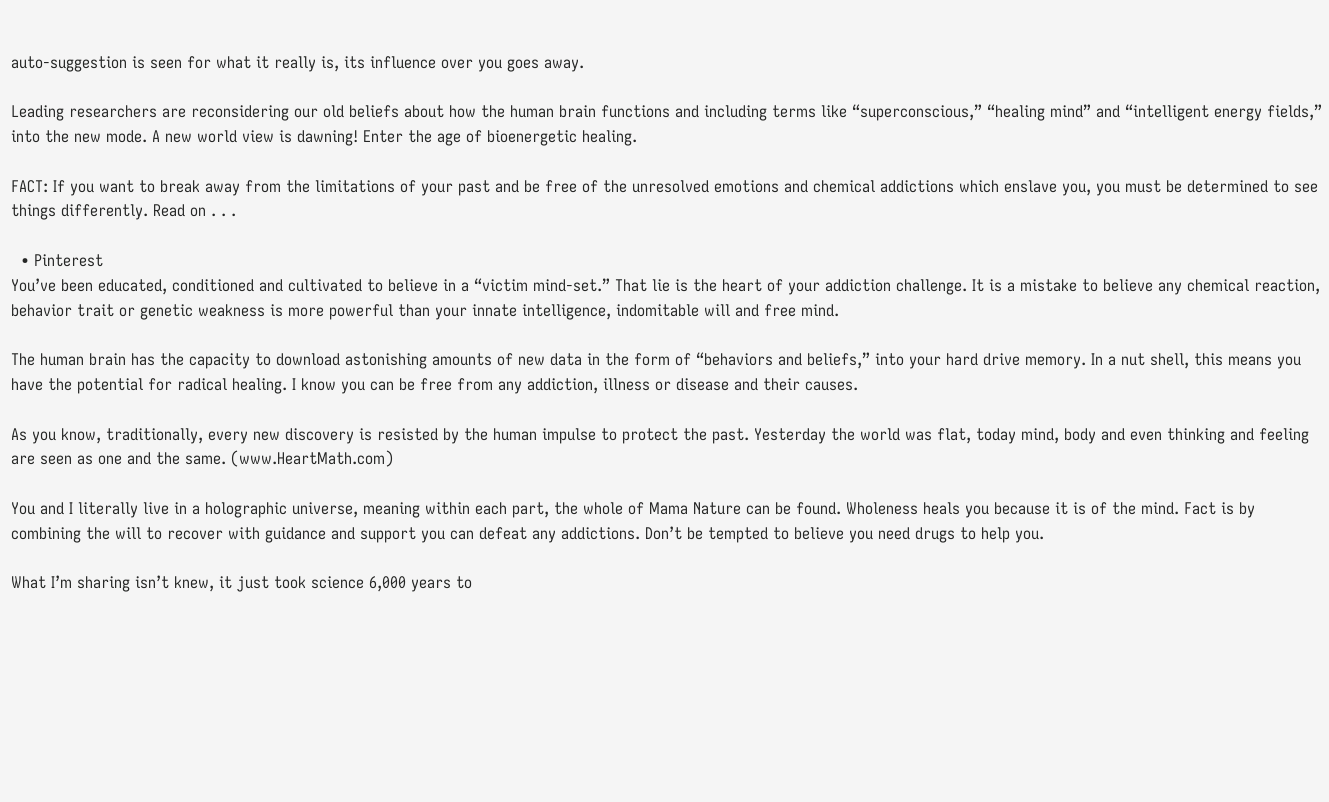auto-suggestion is seen for what it really is, its influence over you goes away.

Leading researchers are reconsidering our old beliefs about how the human brain functions and including terms like “superconscious,” “healing mind” and “intelligent energy fields,” into the new mode. A new world view is dawning! Enter the age of bioenergetic healing.

FACT: If you want to break away from the limitations of your past and be free of the unresolved emotions and chemical addictions which enslave you, you must be determined to see things differently. Read on . . .

  • Pinterest
You’ve been educated, conditioned and cultivated to believe in a “victim mind-set.” That lie is the heart of your addiction challenge. It is a mistake to believe any chemical reaction, behavior trait or genetic weakness is more powerful than your innate intelligence, indomitable will and free mind.

The human brain has the capacity to download astonishing amounts of new data in the form of “behaviors and beliefs,” into your hard drive memory. In a nut shell, this means you have the potential for radical healing. I know you can be free from any addiction, illness or disease and their causes.

As you know, traditionally, every new discovery is resisted by the human impulse to protect the past. Yesterday the world was flat, today mind, body and even thinking and feeling are seen as one and the same. (www.HeartMath.com)

You and I literally live in a holographic universe, meaning within each part, the whole of Mama Nature can be found. Wholeness heals you because it is of the mind. Fact is by combining the will to recover with guidance and support you can defeat any addictions. Don’t be tempted to believe you need drugs to help you.

What I’m sharing isn’t knew, it just took science 6,000 years to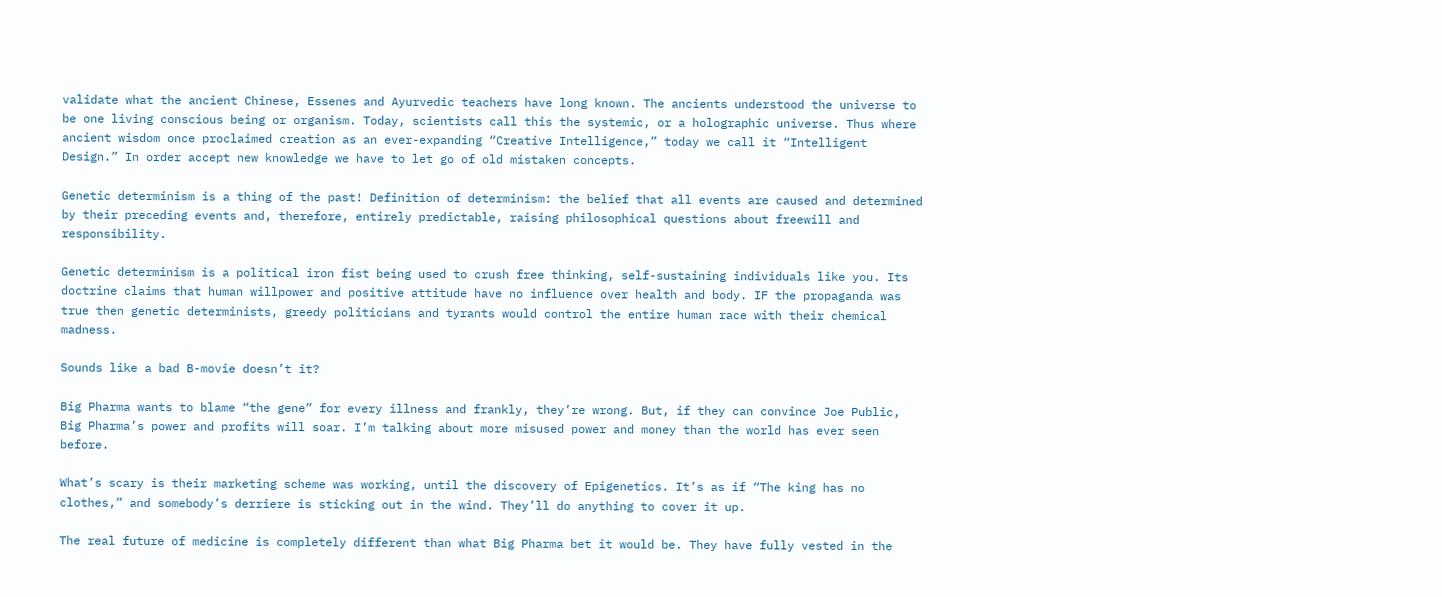validate what the ancient Chinese, Essenes and Ayurvedic teachers have long known. The ancients understood the universe to be one living conscious being or organism. Today, scientists call this the systemic, or a holographic universe. Thus where ancient wisdom once proclaimed creation as an ever-expanding “Creative Intelligence,” today we call it “Intelligent Design.” In order accept new knowledge we have to let go of old mistaken concepts.

Genetic determinism is a thing of the past! Definition of determinism: the belief that all events are caused and determined by their preceding events and, therefore, entirely predictable, raising philosophical questions about freewill and responsibility.

Genetic determinism is a political iron fist being used to crush free thinking, self-sustaining individuals like you. Its doctrine claims that human willpower and positive attitude have no influence over health and body. IF the propaganda was true then genetic determinists, greedy politicians and tyrants would control the entire human race with their chemical madness.

Sounds like a bad B-movie doesn’t it?

Big Pharma wants to blame “the gene” for every illness and frankly, they’re wrong. But, if they can convince Joe Public, Big Pharma’s power and profits will soar. I’m talking about more misused power and money than the world has ever seen before.

What’s scary is their marketing scheme was working, until the discovery of Epigenetics. It’s as if “The king has no clothes,” and somebody’s derriere is sticking out in the wind. They’ll do anything to cover it up.

The real future of medicine is completely different than what Big Pharma bet it would be. They have fully vested in the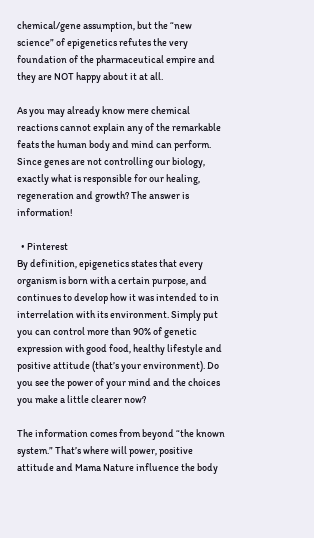chemical/gene assumption, but the “new science” of epigenetics refutes the very foundation of the pharmaceutical empire and they are NOT happy about it at all.

As you may already know mere chemical reactions cannot explain any of the remarkable feats the human body and mind can perform. Since genes are not controlling our biology, exactly what is responsible for our healing, regeneration and growth? The answer is information!

  • Pinterest
By definition, epigenetics states that every organism is born with a certain purpose, and continues to develop how it was intended to in interrelation with its environment. Simply put you can control more than 90% of genetic expression with good food, healthy lifestyle and positive attitude (that’s your environment). Do you see the power of your mind and the choices you make a little clearer now?

The information comes from beyond “the known system.” That’s where will power, positive attitude and Mama Nature influence the body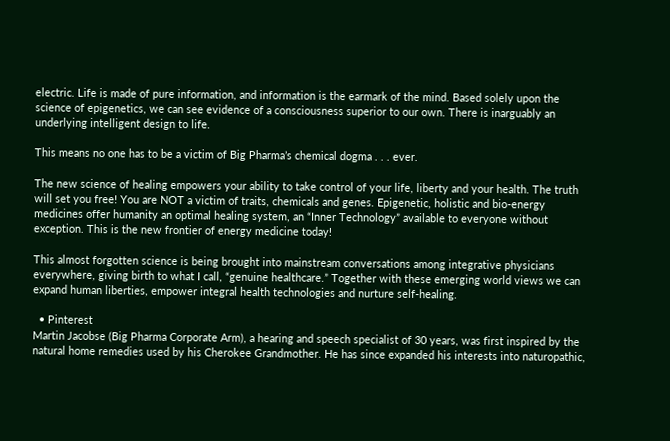electric. Life is made of pure information, and information is the earmark of the mind. Based solely upon the science of epigenetics, we can see evidence of a consciousness superior to our own. There is inarguably an underlying intelligent design to life.

This means no one has to be a victim of Big Pharma’s chemical dogma . . . ever.

The new science of healing empowers your ability to take control of your life, liberty and your health. The truth will set you free! You are NOT a victim of traits, chemicals and genes. Epigenetic, holistic and bio-energy medicines offer humanity an optimal healing system, an “Inner Technology” available to everyone without exception. This is the new frontier of energy medicine today!

This almost forgotten science is being brought into mainstream conversations among integrative physicians everywhere, giving birth to what I call, “genuine healthcare.” Together with these emerging world views we can expand human liberties, empower integral health technologies and nurture self-healing.

  • Pinterest
Martin Jacobse (Big Pharma Corporate Arm), a hearing and speech specialist of 30 years, was first inspired by the natural home remedies used by his Cherokee Grandmother. He has since expanded his interests into naturopathic,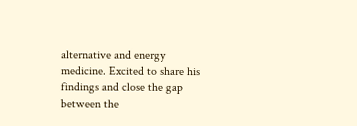alternative and energy medicine. Excited to share his findings and close the gap between the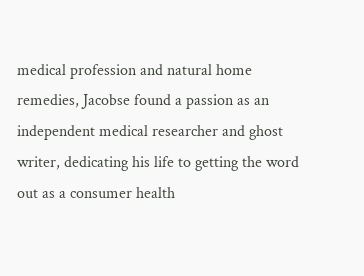medical profession and natural home remedies, Jacobse found a passion as an independent medical researcher and ghost writer, dedicating his life to getting the word out as a consumer health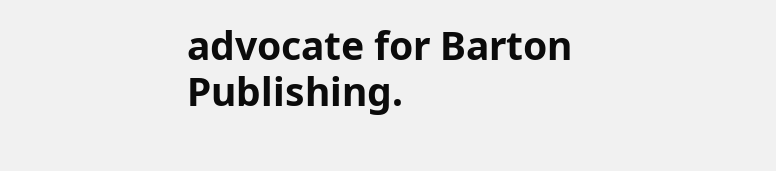advocate for Barton Publishing.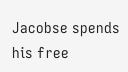Jacobse spends his free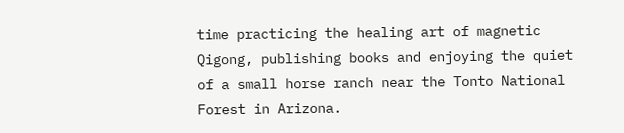time practicing the healing art of magnetic Qigong, publishing books and enjoying the quiet of a small horse ranch near the Tonto National Forest in Arizona.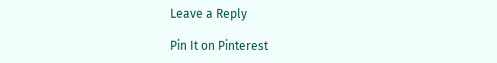Leave a Reply

Pin It on Pinterest